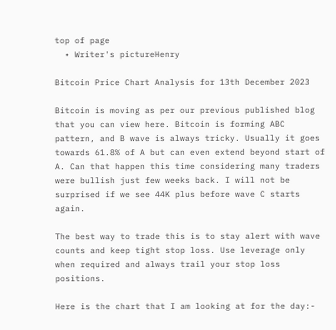top of page
  • Writer's pictureHenry

Bitcoin Price Chart Analysis for 13th December 2023

Bitcoin is moving as per our previous published blog that you can view here. Bitcoin is forming ABC pattern, and B wave is always tricky. Usually it goes towards 61.8% of A but can even extend beyond start of A. Can that happen this time considering many traders were bullish just few weeks back. I will not be surprised if we see 44K plus before wave C starts again.

The best way to trade this is to stay alert with wave counts and keep tight stop loss. Use leverage only when required and always trail your stop loss positions.

Here is the chart that I am looking at for the day:-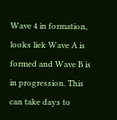Wave 4 in formation, looks liek Wave A is formed and Wave B is in progression. This can take days to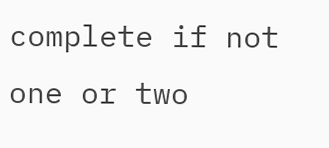complete if not one or two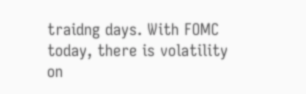traidng days. With FOMC today, there is volatility on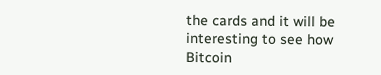the cards and it will be interesting to see how Bitcoin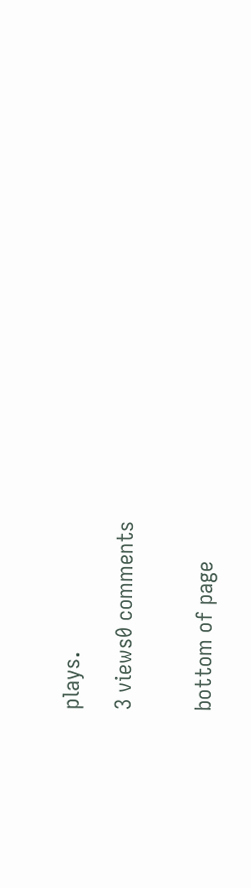plays.

3 views0 comments


bottom of page